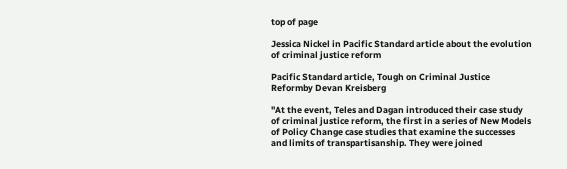top of page

Jessica Nickel in Pacific Standard article about the evolution of criminal justice reform

Pacific Standard article, Tough on Criminal Justice Reformby Devan Kreisberg

"At the event, Teles and Dagan introduced their case study of criminal justice reform, the first in a series of New Models of Policy Change case studies that examine the successes and limits of transpartisanship. They were joined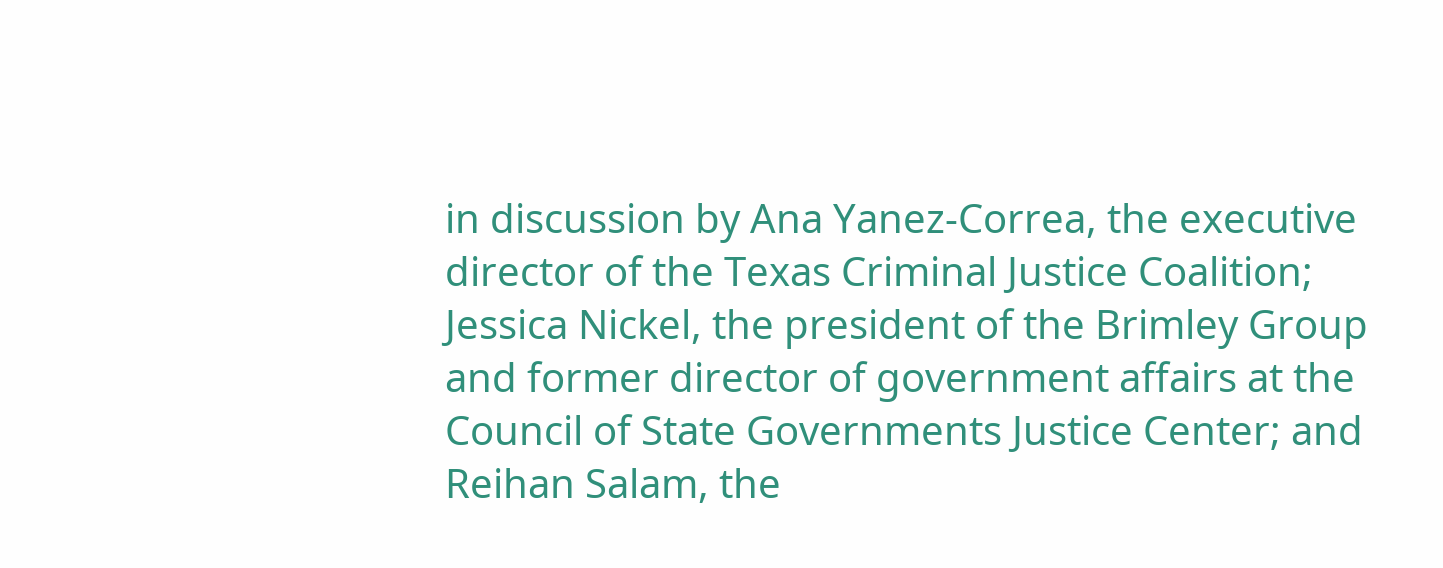in discussion by Ana Yanez-Correa, the executive director of the Texas Criminal Justice Coalition; Jessica Nickel, the president of the Brimley Group and former director of government affairs at the Council of State Governments Justice Center; and Reihan Salam, the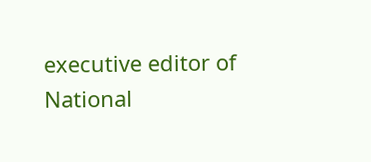executive editor of National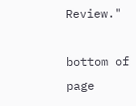Review."

bottom of page